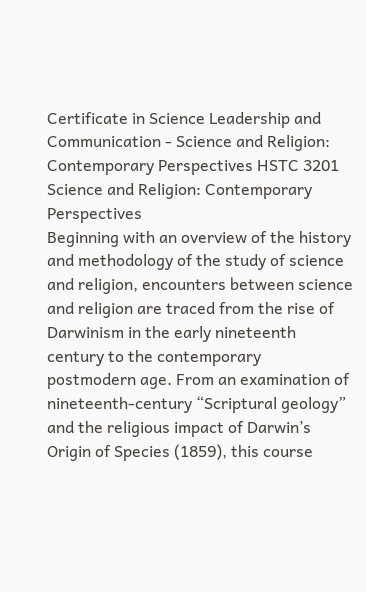Certificate in Science Leadership and Communication - Science and Religion: Contemporary Perspectives HSTC 3201   Science and Religion: Contemporary Perspectives
Beginning with an overview of the history and methodology of the study of science and religion, encounters between science and religion are traced from the rise of Darwinism in the early nineteenth century to the contemporary postmodern age. From an examination of nineteenth-century “Scriptural geology” and the religious impact of Darwin’s Origin of Species (1859), this course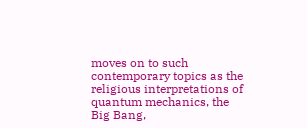moves on to such contemporary topics as the religious interpretations of quantum mechanics, the Big Bang,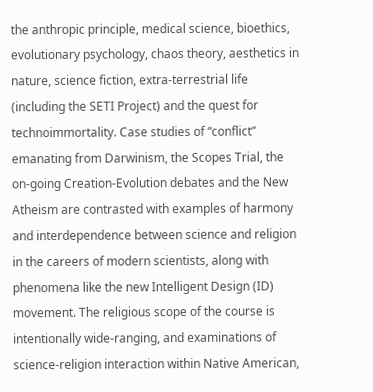the anthropic principle, medical science, bioethics, evolutionary psychology, chaos theory, aesthetics in nature, science fiction, extra-terrestrial life (including the SETI Project) and the quest for technoimmortality. Case studies of “conflict” emanating from Darwinism, the Scopes Trial, the on-going Creation-Evolution debates and the New Atheism are contrasted with examples of harmony and interdependence between science and religion in the careers of modern scientists, along with phenomena like the new Intelligent Design (ID) movement. The religious scope of the course is intentionally wide-ranging, and examinations of science-religion interaction within Native American,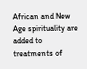African and New Age spirituality are added to treatments of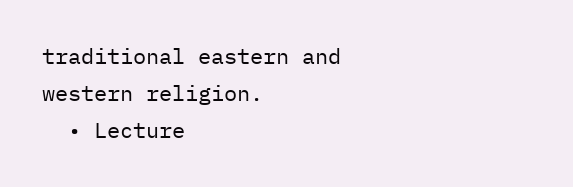traditional eastern and western religion.
  • Lecture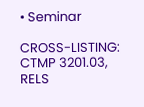• Seminar

CROSS-LISTING: CTMP 3201.03, RELS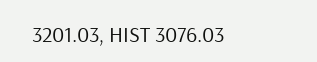3201.03, HIST 3076.03